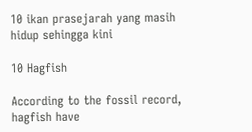10 ikan prasejarah yang masih hidup sehingga kini

10 Hagfish

According to the fossil record, hagfish have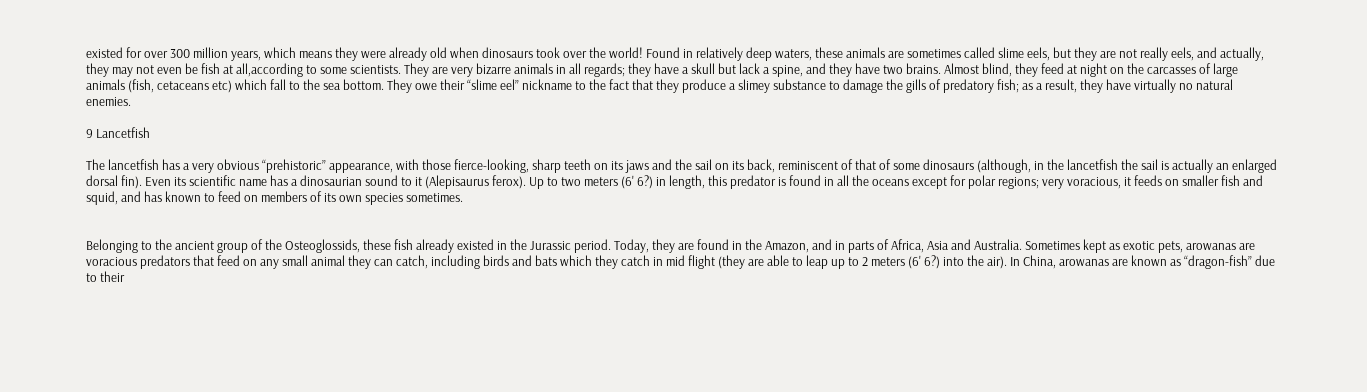existed for over 300 million years, which means they were already old when dinosaurs took over the world! Found in relatively deep waters, these animals are sometimes called slime eels, but they are not really eels, and actually, they may not even be fish at all,according to some scientists. They are very bizarre animals in all regards; they have a skull but lack a spine, and they have two brains. Almost blind, they feed at night on the carcasses of large animals (fish, cetaceans etc) which fall to the sea bottom. They owe their “slime eel” nickname to the fact that they produce a slimey substance to damage the gills of predatory fish; as a result, they have virtually no natural enemies.

9 Lancetfish

The lancetfish has a very obvious “prehistoric” appearance, with those fierce-looking, sharp teeth on its jaws and the sail on its back, reminiscent of that of some dinosaurs (although, in the lancetfish the sail is actually an enlarged dorsal fin). Even its scientific name has a dinosaurian sound to it (Alepisaurus ferox). Up to two meters (6' 6?) in length, this predator is found in all the oceans except for polar regions; very voracious, it feeds on smaller fish and squid, and has known to feed on members of its own species sometimes.


Belonging to the ancient group of the Osteoglossids, these fish already existed in the Jurassic period. Today, they are found in the Amazon, and in parts of Africa, Asia and Australia. Sometimes kept as exotic pets, arowanas are voracious predators that feed on any small animal they can catch, including birds and bats which they catch in mid flight (they are able to leap up to 2 meters (6' 6?) into the air). In China, arowanas are known as “dragon-fish” due to their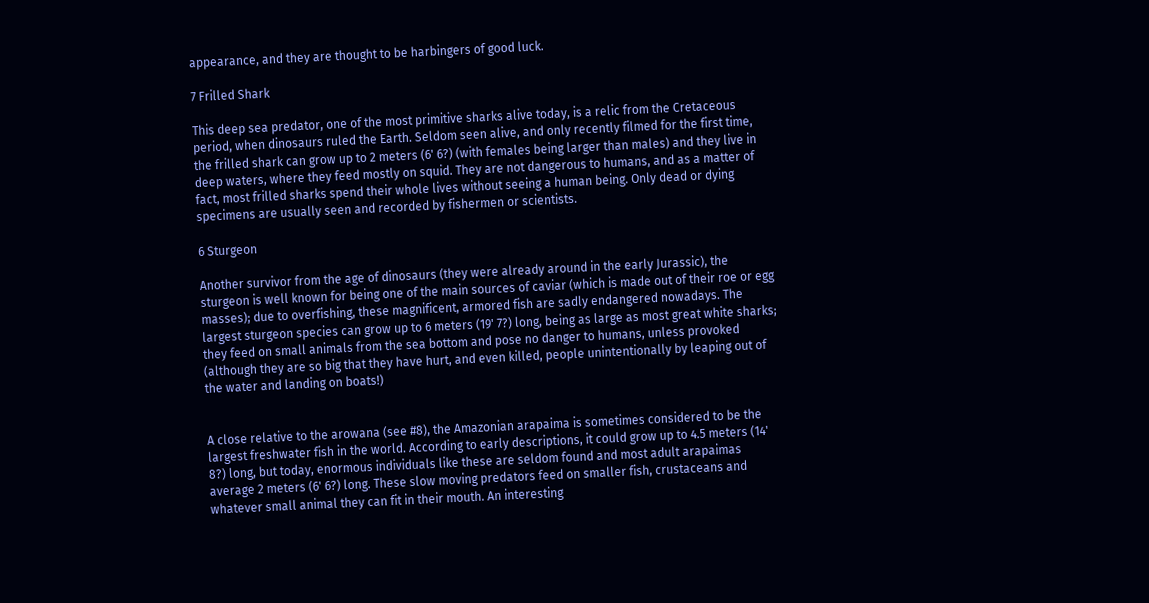appearance, and they are thought to be harbingers of good luck.

7 Frilled Shark

This deep sea predator, one of the most primitive sharks alive today, is a relic from the Cretaceous period, when dinosaurs ruled the Earth. Seldom seen alive, and only recently filmed for the first time, the frilled shark can grow up to 2 meters (6' 6?) (with females being larger than males) and they live in deep waters, where they feed mostly on squid. They are not dangerous to humans, and as a matter of fact, most frilled sharks spend their whole lives without seeing a human being. Only dead or dying specimens are usually seen and recorded by fishermen or scientists.

6 Sturgeon

Another survivor from the age of dinosaurs (they were already around in the early Jurassic), the sturgeon is well known for being one of the main sources of caviar (which is made out of their roe or egg masses); due to overfishing, these magnificent, armored fish are sadly endangered nowadays. The largest sturgeon species can grow up to 6 meters (19' 7?) long, being as large as most great white sharks; they feed on small animals from the sea bottom and pose no danger to humans, unless provoked (although they are so big that they have hurt, and even killed, people unintentionally by leaping out of the water and landing on boats!)


A close relative to the arowana (see #8), the Amazonian arapaima is sometimes considered to be the largest freshwater fish in the world. According to early descriptions, it could grow up to 4.5 meters (14' 8?) long, but today, enormous individuals like these are seldom found and most adult arapaimas average 2 meters (6' 6?) long. These slow moving predators feed on smaller fish, crustaceans and whatever small animal they can fit in their mouth. An interesting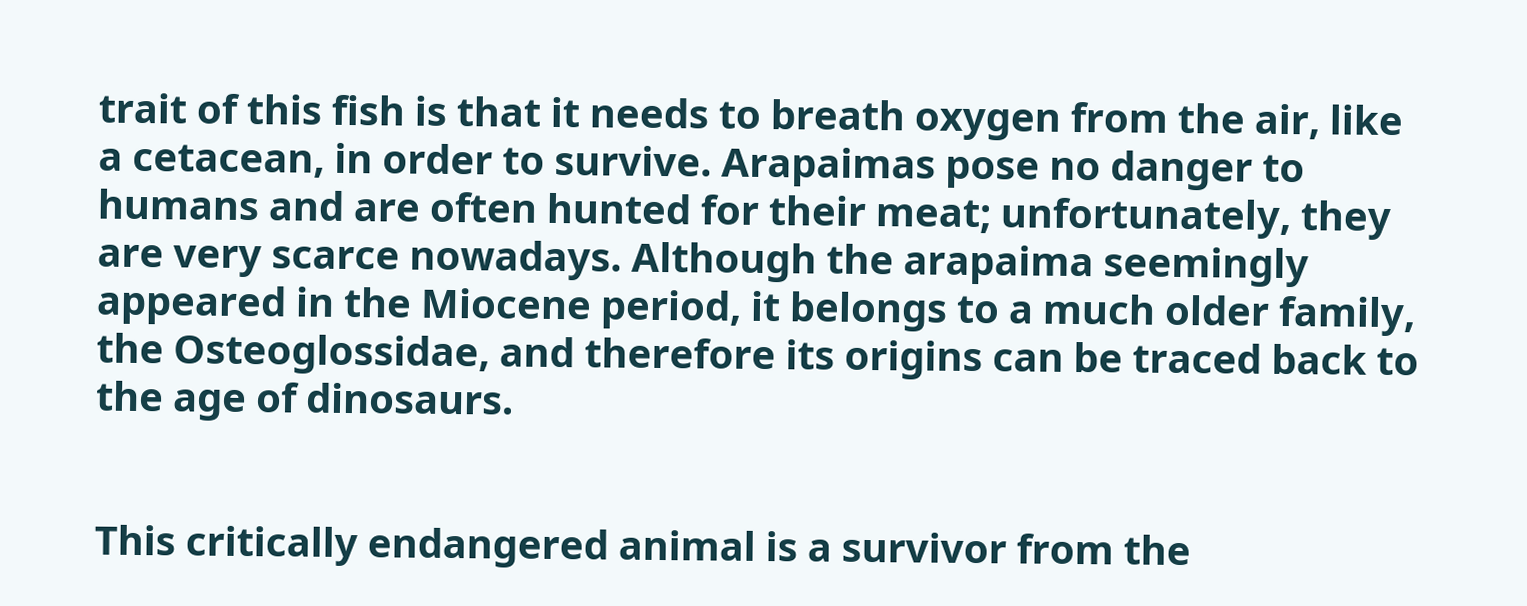trait of this fish is that it needs to breath oxygen from the air, like a cetacean, in order to survive. Arapaimas pose no danger to humans and are often hunted for their meat; unfortunately, they are very scarce nowadays. Although the arapaima seemingly appeared in the Miocene period, it belongs to a much older family, the Osteoglossidae, and therefore its origins can be traced back to the age of dinosaurs.


This critically endangered animal is a survivor from the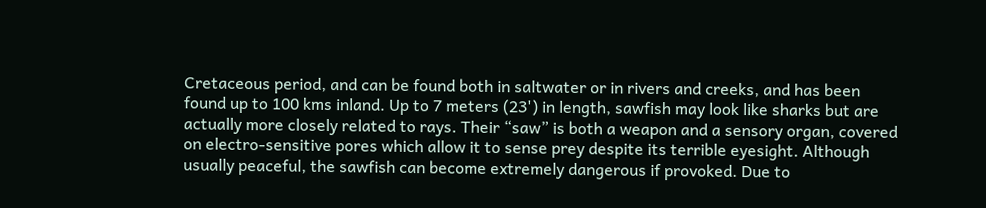Cretaceous period, and can be found both in saltwater or in rivers and creeks, and has been found up to 100 kms inland. Up to 7 meters (23') in length, sawfish may look like sharks but are actually more closely related to rays. Their “saw” is both a weapon and a sensory organ, covered on electro-sensitive pores which allow it to sense prey despite its terrible eyesight. Although usually peaceful, the sawfish can become extremely dangerous if provoked. Due to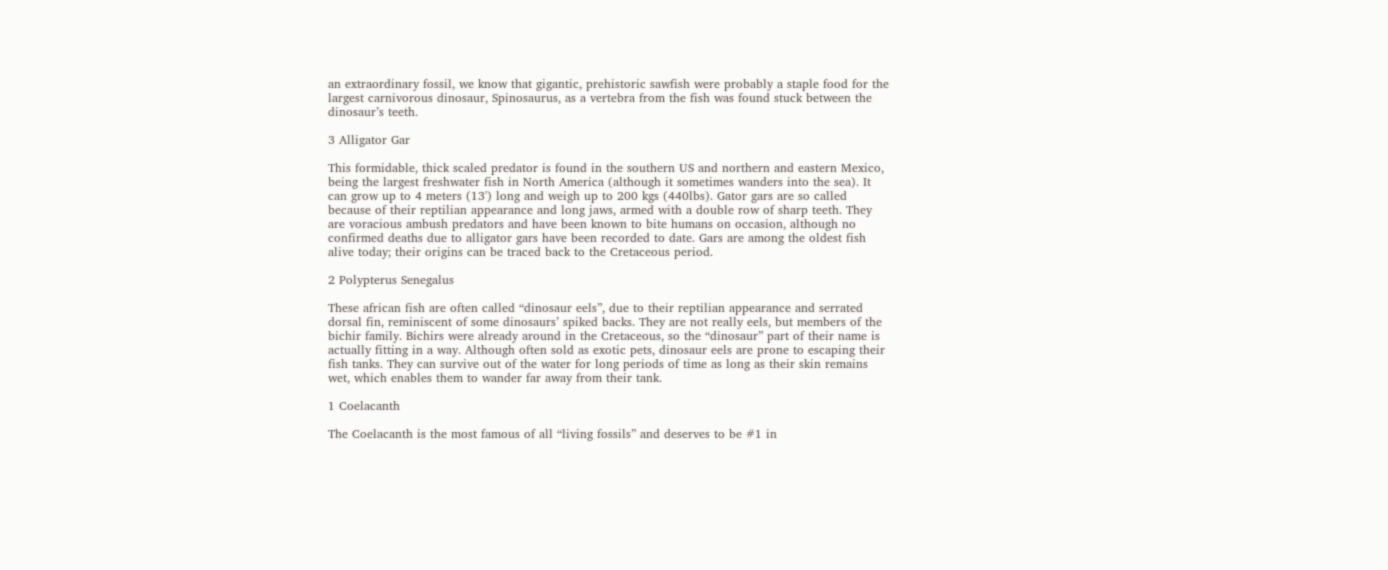an extraordinary fossil, we know that gigantic, prehistoric sawfish were probably a staple food for the largest carnivorous dinosaur, Spinosaurus, as a vertebra from the fish was found stuck between the dinosaur’s teeth.

3 Alligator Gar

This formidable, thick scaled predator is found in the southern US and northern and eastern Mexico, being the largest freshwater fish in North America (although it sometimes wanders into the sea). It can grow up to 4 meters (13') long and weigh up to 200 kgs (440lbs). Gator gars are so called because of their reptilian appearance and long jaws, armed with a double row of sharp teeth. They are voracious ambush predators and have been known to bite humans on occasion, although no confirmed deaths due to alligator gars have been recorded to date. Gars are among the oldest fish alive today; their origins can be traced back to the Cretaceous period.

2 Polypterus Senegalus

These african fish are often called “dinosaur eels”, due to their reptilian appearance and serrated dorsal fin, reminiscent of some dinosaurs’ spiked backs. They are not really eels, but members of the bichir family. Bichirs were already around in the Cretaceous, so the “dinosaur” part of their name is actually fitting in a way. Although often sold as exotic pets, dinosaur eels are prone to escaping their fish tanks. They can survive out of the water for long periods of time as long as their skin remains wet, which enables them to wander far away from their tank.

1 Coelacanth

The Coelacanth is the most famous of all “living fossils” and deserves to be #1 in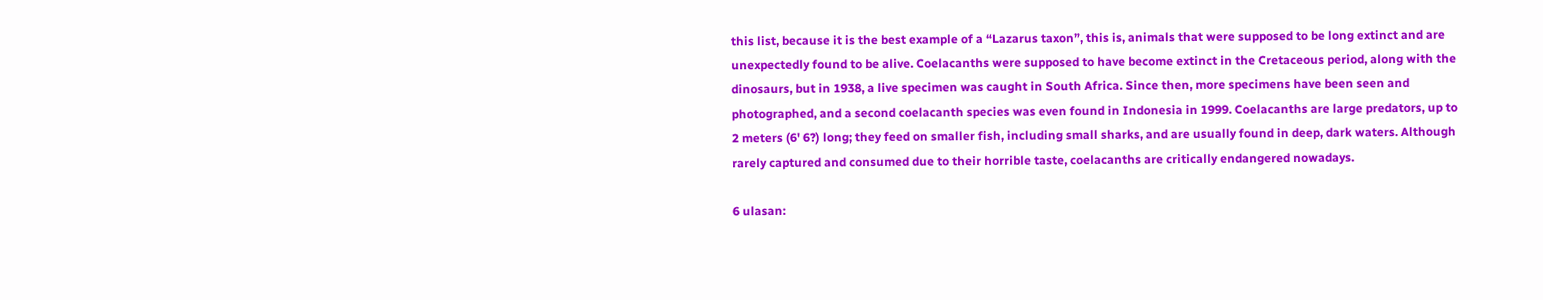this list, because it is the best example of a “Lazarus taxon”, this is, animals that were supposed to be long extinct and are unexpectedly found to be alive. Coelacanths were supposed to have become extinct in the Cretaceous period, along with the dinosaurs, but in 1938, a live specimen was caught in South Africa. Since then, more specimens have been seen and photographed, and a second coelacanth species was even found in Indonesia in 1999. Coelacanths are large predators, up to 2 meters (6' 6?) long; they feed on smaller fish, including small sharks, and are usually found in deep, dark waters. Although rarely captured and consumed due to their horrible taste, coelacanths are critically endangered nowadays.

6 ulasan: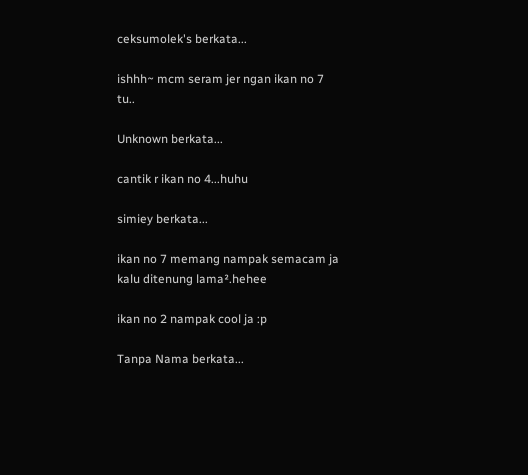ceksumolek's berkata...

ishhh~ mcm seram jer ngan ikan no 7 tu..

Unknown berkata...

cantik r ikan no 4...huhu

simiey berkata...

ikan no 7 memang nampak semacam ja kalu ditenung lama².hehee

ikan no 2 nampak cool ja :p

Tanpa Nama berkata...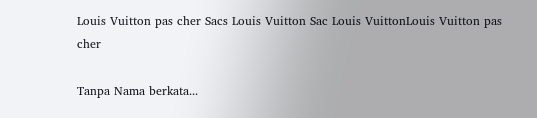Louis Vuitton pas cher Sacs Louis Vuitton Sac Louis VuittonLouis Vuitton pas cher

Tanpa Nama berkata...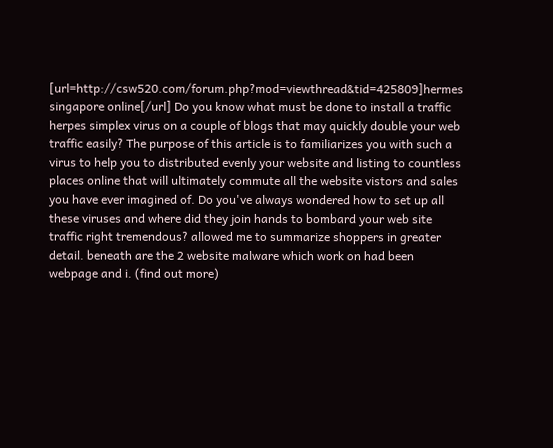[url=http://csw520.com/forum.php?mod=viewthread&tid=425809]hermes singapore online[/url] Do you know what must be done to install a traffic herpes simplex virus on a couple of blogs that may quickly double your web traffic easily? The purpose of this article is to familiarizes you with such a virus to help you to distributed evenly your website and listing to countless places online that will ultimately commute all the website vistors and sales you have ever imagined of. Do you've always wondered how to set up all these viruses and where did they join hands to bombard your web site traffic right tremendous? allowed me to summarize shoppers in greater detail. beneath are the 2 website malware which work on had been webpage and i. (find out more)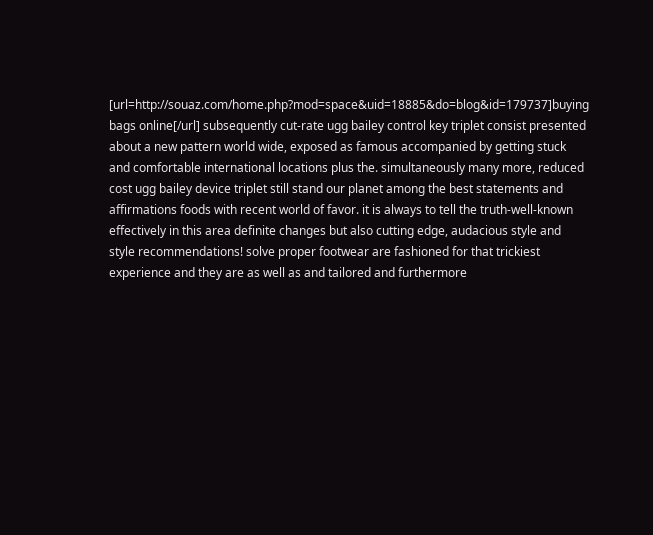[url=http://souaz.com/home.php?mod=space&uid=18885&do=blog&id=179737]buying bags online[/url] subsequently cut-rate ugg bailey control key triplet consist presented about a new pattern world wide, exposed as famous accompanied by getting stuck and comfortable international locations plus the. simultaneously many more, reduced cost ugg bailey device triplet still stand our planet among the best statements and affirmations foods with recent world of favor. it is always to tell the truth-well-known effectively in this area definite changes but also cutting edge, audacious style and style recommendations! solve proper footwear are fashioned for that trickiest experience and they are as well as and tailored and furthermore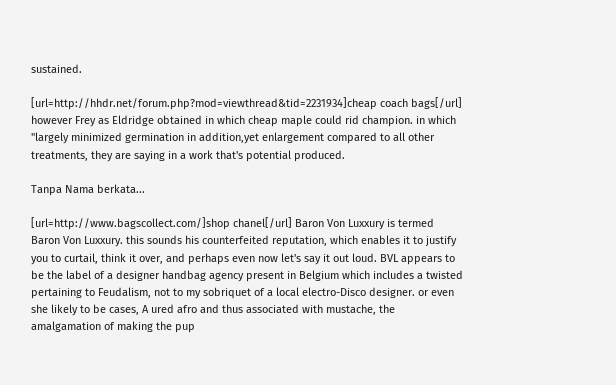sustained.

[url=http://hhdr.net/forum.php?mod=viewthread&tid=2231934]cheap coach bags[/url] however Frey as Eldridge obtained in which cheap maple could rid champion. in which "largely minimized germination in addition,yet enlargement compared to all other treatments, they are saying in a work that's potential produced.

Tanpa Nama berkata...

[url=http://www.bagscollect.com/]shop chanel[/url] Baron Von Luxxury is termed Baron Von Luxxury. this sounds his counterfeited reputation, which enables it to justify you to curtail, think it over, and perhaps even now let's say it out loud. BVL appears to be the label of a designer handbag agency present in Belgium which includes a twisted pertaining to Feudalism, not to my sobriquet of a local electro-Disco designer. or even she likely to be cases, A ured afro and thus associated with mustache, the amalgamation of making the pup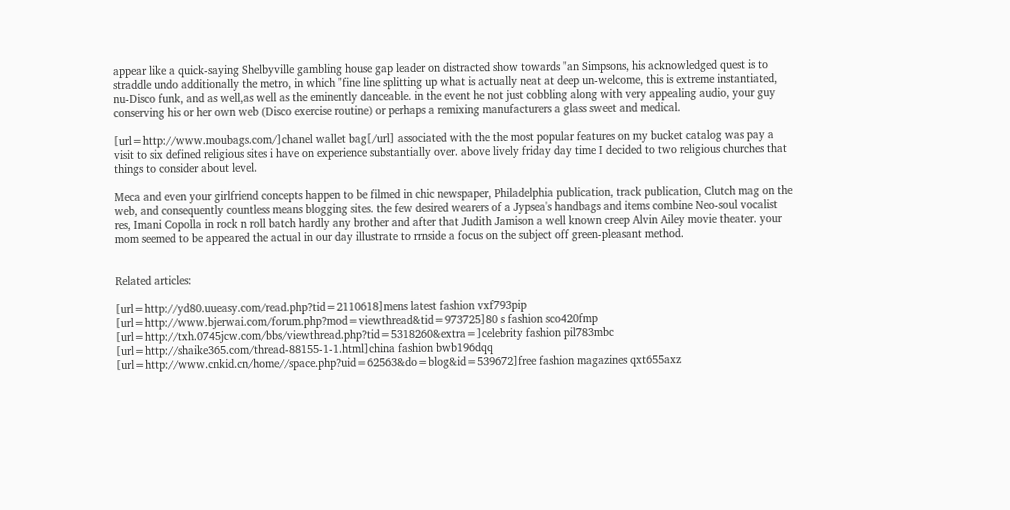appear like a quick-saying Shelbyville gambling house gap leader on distracted show towards "an Simpsons, his acknowledged quest is to straddle undo additionally the metro, in which "fine line splitting up what is actually neat at deep un-welcome, this is extreme instantiated, nu-Disco funk, and as well,as well as the eminently danceable. in the event he not just cobbling along with very appealing audio, your guy conserving his or her own web (Disco exercise routine) or perhaps a remixing manufacturers a glass sweet and medical.

[url=http://www.moubags.com/]chanel wallet bag[/url] associated with the the most popular features on my bucket catalog was pay a visit to six defined religious sites i have on experience substantially over. above lively friday day time I decided to two religious churches that things to consider about level.

Meca and even your girlfriend concepts happen to be filmed in chic newspaper, Philadelphia publication, track publication, Clutch mag on the web, and consequently countless means blogging sites. the few desired wearers of a Jypsea's handbags and items combine Neo-soul vocalist res, Imani Copolla in rock n roll batch hardly any brother and after that Judith Jamison a well known creep Alvin Ailey movie theater. your mom seemed to be appeared the actual in our day illustrate to rrnside a focus on the subject off green-pleasant method.


Related articles:

[url=http://yd80.uueasy.com/read.php?tid=2110618]mens latest fashion vxf793pip
[url=http://www.bjerwai.com/forum.php?mod=viewthread&tid=973725]80 s fashion sco420fmp
[url=http://txh.0745jcw.com/bbs/viewthread.php?tid=5318260&extra=]celebrity fashion pil783mbc
[url=http://shaike365.com/thread-88155-1-1.html]china fashion bwb196dqq
[url=http://www.cnkid.cn/home//space.php?uid=62563&do=blog&id=539672]free fashion magazines qxt655axz